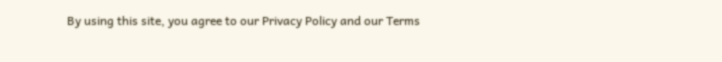By using this site, you agree to our Privacy Policy and our Terms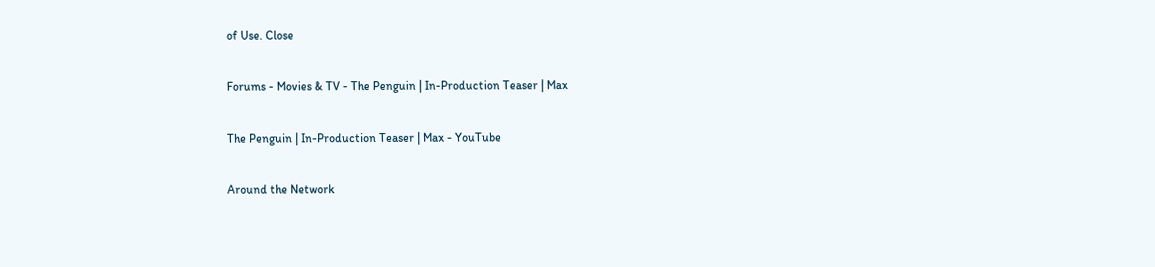of Use. Close

Forums - Movies & TV - The Penguin | In-Production Teaser | Max

The Penguin | In-Production Teaser | Max - YouTube

Around the Network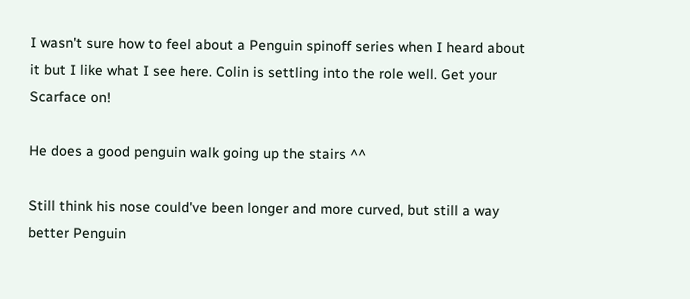I wasn't sure how to feel about a Penguin spinoff series when I heard about it but I like what I see here. Colin is settling into the role well. Get your Scarface on!

He does a good penguin walk going up the stairs ^^

Still think his nose could've been longer and more curved, but still a way better Penguin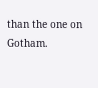than the one on Gotham.